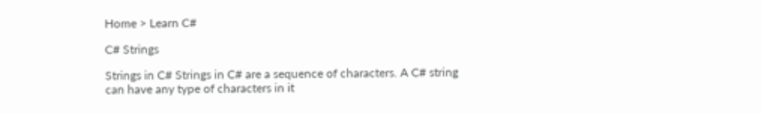Home > Learn C#

C# Strings

Strings in C# Strings in C# are a sequence of characters. A C# string can have any type of characters in it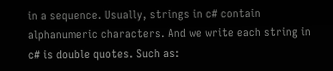in a sequence. Usually, strings in c# contain alphanumeric characters. And we write each string in c# is double quotes. Such as: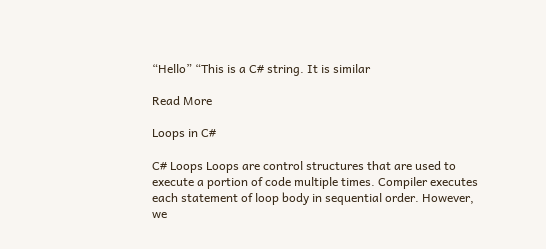“Hello” “This is a C# string. It is similar

Read More

Loops in C#

C# Loops Loops are control structures that are used to execute a portion of code multiple times. Compiler executes each statement of loop body in sequential order. However, we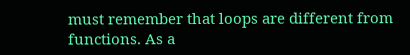must remember that loops are different from functions. As a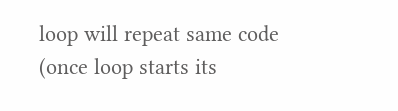loop will repeat same code (once loop starts its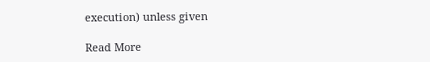execution) unless given

Read More